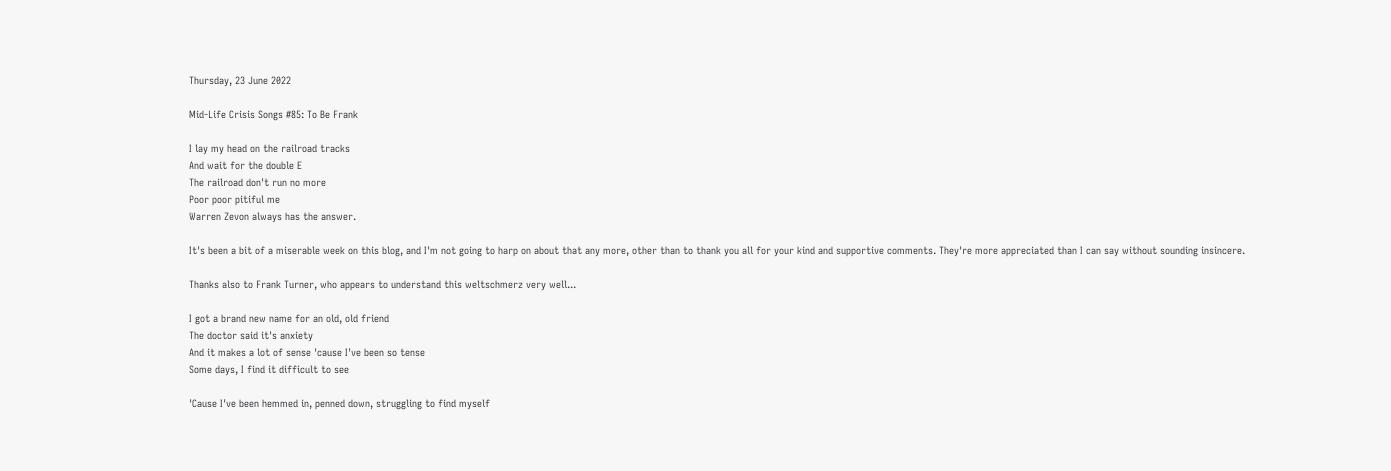Thursday, 23 June 2022

Mid-Life Crisis Songs #85: To Be Frank

I lay my head on the railroad tracks
And wait for the double E
The railroad don't run no more
Poor poor pitiful me
Warren Zevon always has the answer.

It's been a bit of a miserable week on this blog, and I'm not going to harp on about that any more, other than to thank you all for your kind and supportive comments. They're more appreciated than I can say without sounding insincere.

Thanks also to Frank Turner, who appears to understand this weltschmerz very well...

I got a brand new name for an old, old friend
The doctor said it's anxiety
And it makes a lot of sense 'cause I've been so tense
Some days, I find it difficult to see

'Cause I've been hemmed in, penned down, struggling to find myself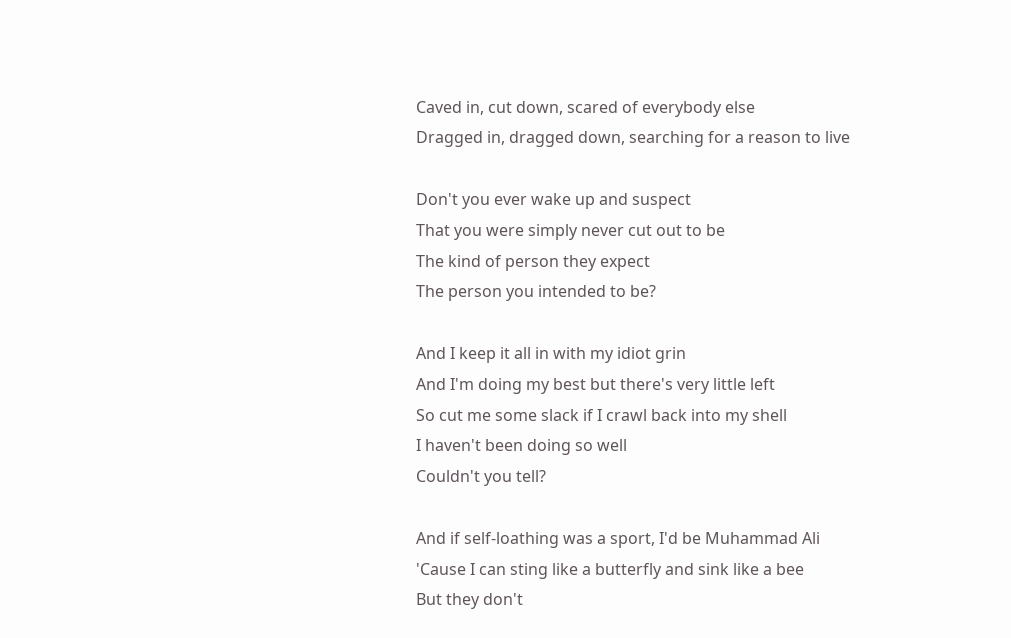Caved in, cut down, scared of everybody else
Dragged in, dragged down, searching for a reason to live

Don't you ever wake up and suspect
That you were simply never cut out to be
The kind of person they expect
The person you intended to be?

And I keep it all in with my idiot grin
And I'm doing my best but there's very little left
So cut me some slack if I crawl back into my shell
I haven't been doing so well
Couldn't you tell?

And if self-loathing was a sport, I'd be Muhammad Ali
'Cause I can sting like a butterfly and sink like a bee
But they don't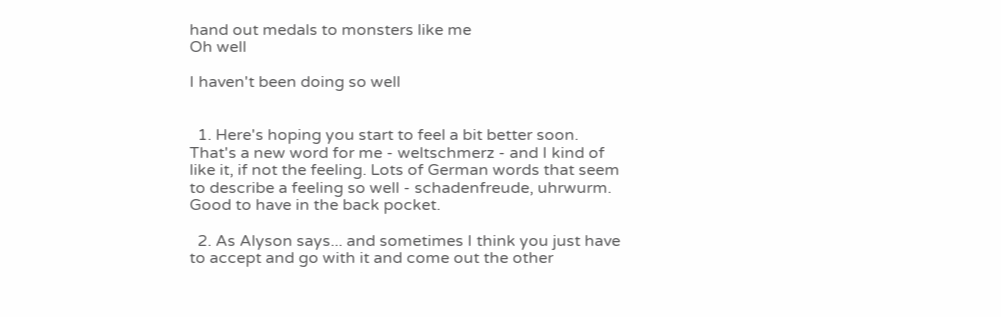hand out medals to monsters like me
Oh well

I haven't been doing so well


  1. Here's hoping you start to feel a bit better soon. That's a new word for me - weltschmerz - and I kind of like it, if not the feeling. Lots of German words that seem to describe a feeling so well - schadenfreude, uhrwurm. Good to have in the back pocket.

  2. As Alyson says... and sometimes I think you just have to accept and go with it and come out the other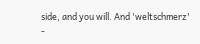side, and you will. And 'weltschmerz' -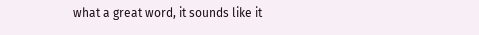what a great word, it sounds like it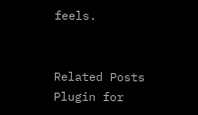feels.


Related Posts Plugin for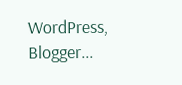WordPress, Blogger...